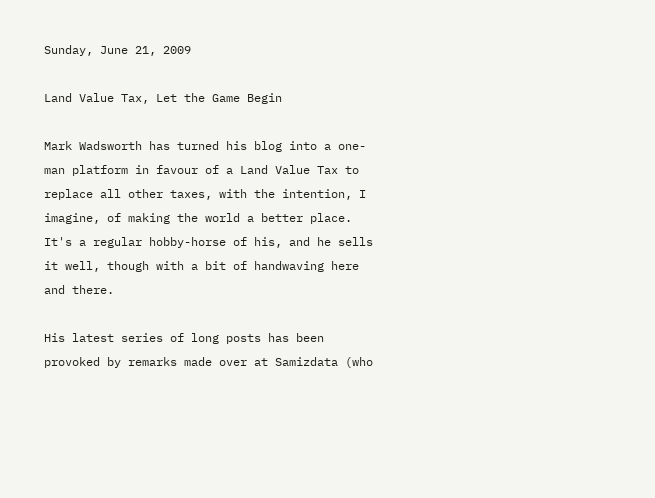Sunday, June 21, 2009

Land Value Tax, Let the Game Begin

Mark Wadsworth has turned his blog into a one-man platform in favour of a Land Value Tax to replace all other taxes, with the intention, I imagine, of making the world a better place. It's a regular hobby-horse of his, and he sells it well, though with a bit of handwaving here and there.

His latest series of long posts has been provoked by remarks made over at Samizdata (who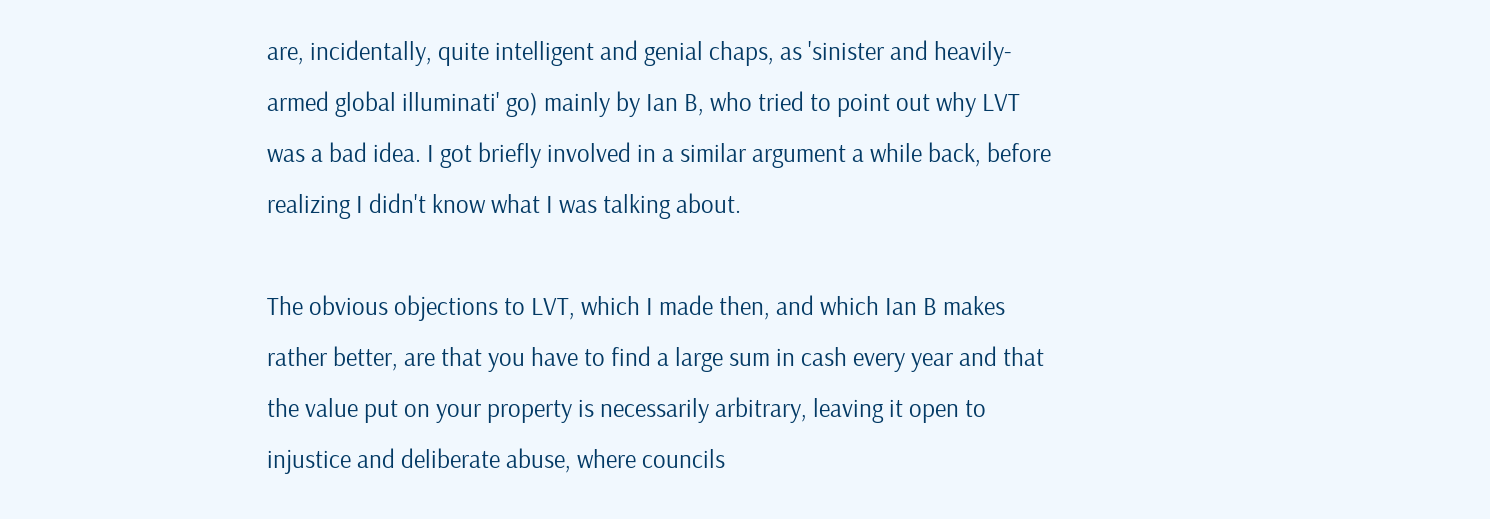are, incidentally, quite intelligent and genial chaps, as 'sinister and heavily-armed global illuminati' go) mainly by Ian B, who tried to point out why LVT was a bad idea. I got briefly involved in a similar argument a while back, before realizing I didn't know what I was talking about.

The obvious objections to LVT, which I made then, and which Ian B makes rather better, are that you have to find a large sum in cash every year and that the value put on your property is necessarily arbitrary, leaving it open to injustice and deliberate abuse, where councils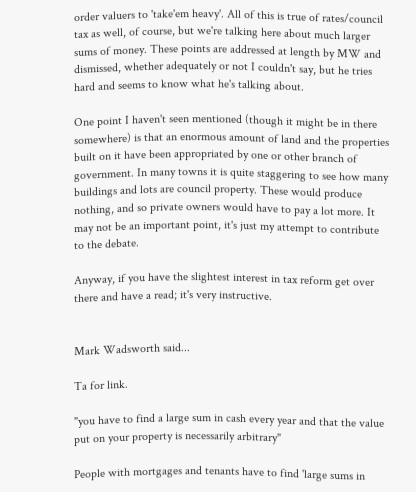order valuers to 'take'em heavy'. All of this is true of rates/council tax as well, of course, but we're talking here about much larger sums of money. These points are addressed at length by MW and dismissed, whether adequately or not I couldn't say, but he tries hard and seems to know what he's talking about.

One point I haven't seen mentioned (though it might be in there somewhere) is that an enormous amount of land and the properties built on it have been appropriated by one or other branch of government. In many towns it is quite staggering to see how many buildings and lots are council property. These would produce nothing, and so private owners would have to pay a lot more. It may not be an important point, it's just my attempt to contribute to the debate.

Anyway, if you have the slightest interest in tax reform get over there and have a read; it's very instructive.


Mark Wadsworth said...

Ta for link.

"you have to find a large sum in cash every year and that the value put on your property is necessarily arbitrary"

People with mortgages and tenants have to find 'large sums in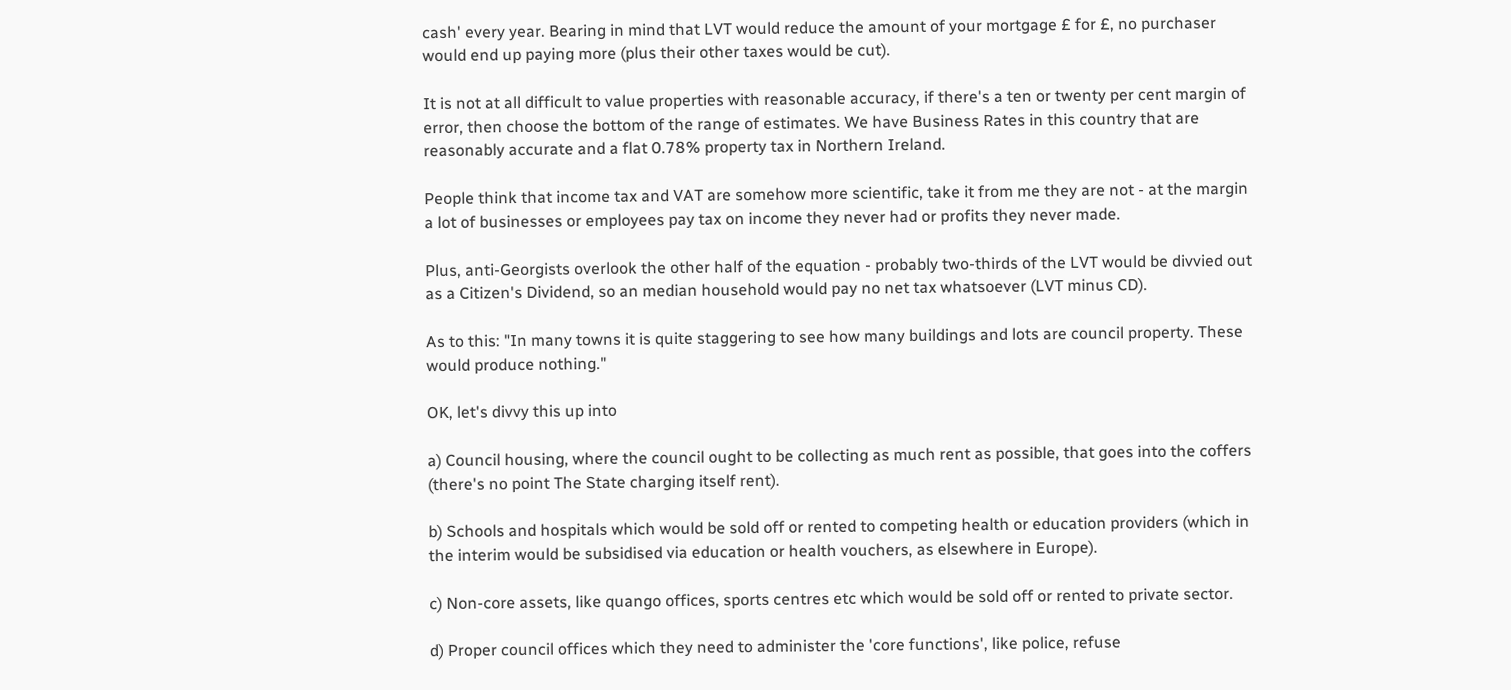cash' every year. Bearing in mind that LVT would reduce the amount of your mortgage £ for £, no purchaser would end up paying more (plus their other taxes would be cut).

It is not at all difficult to value properties with reasonable accuracy, if there's a ten or twenty per cent margin of error, then choose the bottom of the range of estimates. We have Business Rates in this country that are reasonably accurate and a flat 0.78% property tax in Northern Ireland.

People think that income tax and VAT are somehow more scientific, take it from me they are not - at the margin a lot of businesses or employees pay tax on income they never had or profits they never made.

Plus, anti-Georgists overlook the other half of the equation - probably two-thirds of the LVT would be divvied out as a Citizen's Dividend, so an median household would pay no net tax whatsoever (LVT minus CD).

As to this: "In many towns it is quite staggering to see how many buildings and lots are council property. These would produce nothing."

OK, let's divvy this up into

a) Council housing, where the council ought to be collecting as much rent as possible, that goes into the coffers (there's no point The State charging itself rent).

b) Schools and hospitals which would be sold off or rented to competing health or education providers (which in the interim would be subsidised via education or health vouchers, as elsewhere in Europe).

c) Non-core assets, like quango offices, sports centres etc which would be sold off or rented to private sector.

d) Proper council offices which they need to administer the 'core functions', like police, refuse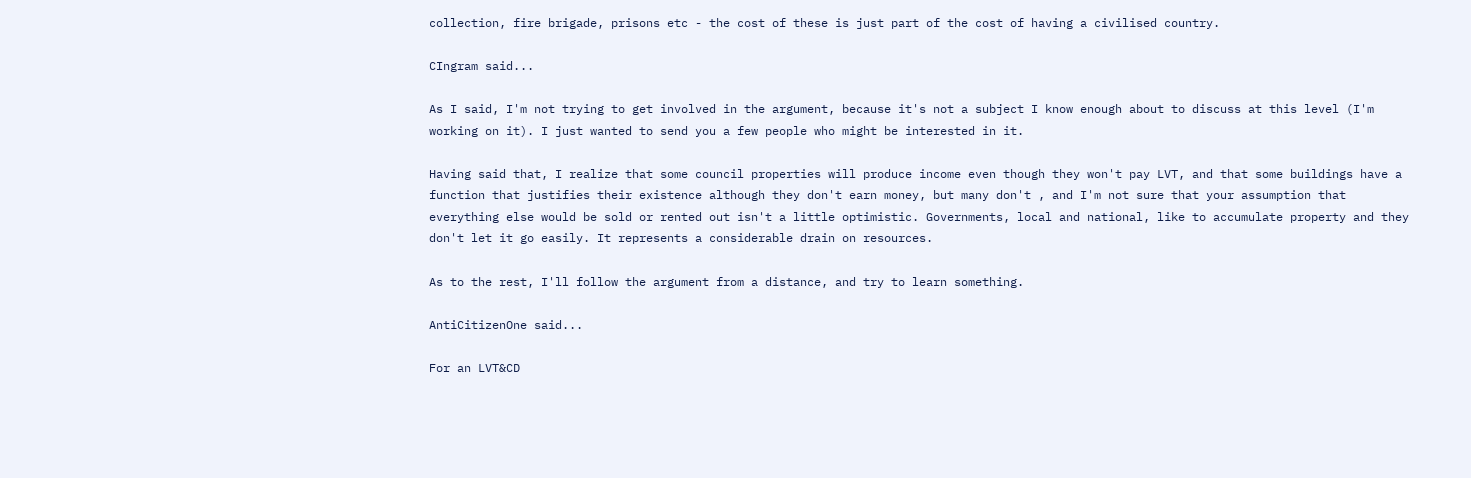collection, fire brigade, prisons etc - the cost of these is just part of the cost of having a civilised country.

CIngram said...

As I said, I'm not trying to get involved in the argument, because it's not a subject I know enough about to discuss at this level (I'm working on it). I just wanted to send you a few people who might be interested in it.

Having said that, I realize that some council properties will produce income even though they won't pay LVT, and that some buildings have a function that justifies their existence although they don't earn money, but many don't , and I'm not sure that your assumption that everything else would be sold or rented out isn't a little optimistic. Governments, local and national, like to accumulate property and they don't let it go easily. It represents a considerable drain on resources.

As to the rest, I'll follow the argument from a distance, and try to learn something.

AntiCitizenOne said...

For an LVT&CD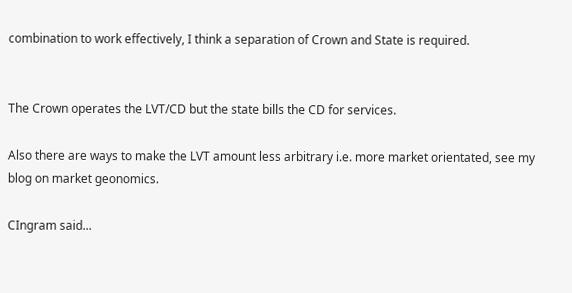combination to work effectively, I think a separation of Crown and State is required.


The Crown operates the LVT/CD but the state bills the CD for services.

Also there are ways to make the LVT amount less arbitrary i.e. more market orientated, see my blog on market geonomics.

CIngram said...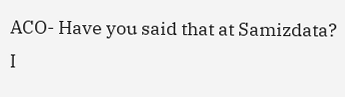ACO- Have you said that at Samizdata? I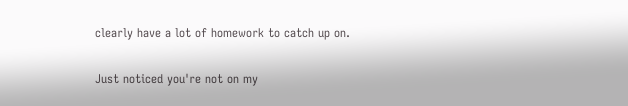clearly have a lot of homework to catch up on.

Just noticed you're not on my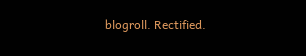blogroll. Rectified.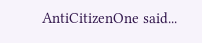AntiCitizenOne said...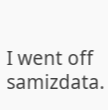I went off samizdata.